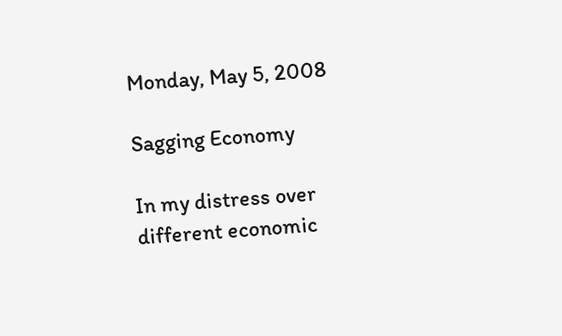Monday, May 5, 2008

Sagging Economy

In my distress over different economic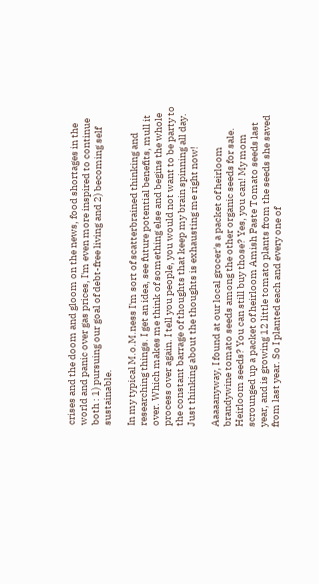crises and the doom and gloom on the news, food shortages in the world and panic over gas prices, I'm even more inspired to continue both : 1) pursuing our goal of debt-free living and 2) becoming self sustainable.

In my typical M.o.M.ness I'm sort of scatterbrained thinking and researching things. I get an idea, see future potential benefits, mull it over. Which makes me think of something else and begins the whole process over again. I tell you people, you would not want to be party to the constant barrage of thoughts that keep my brain spinning all day. Just thinking about the thoughts is exhausting me right now!

Aaaaanyway, I found at our local grocer's a packet of heirloom brandywine tomato seeds among the other organic seeds for sale. Heirloom seeds? You can still buy those? Yes, you can! My mom scrounged up a packet of heirloom Amish Paste Tomato seeds last year, and is growing 12 little tomato plants from the seeds she saved from last year. So I planted each and every one of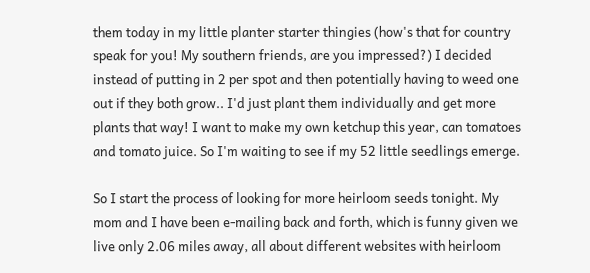them today in my little planter starter thingies (how's that for country speak for you! My southern friends, are you impressed?) I decided instead of putting in 2 per spot and then potentially having to weed one out if they both grow.. I'd just plant them individually and get more plants that way! I want to make my own ketchup this year, can tomatoes and tomato juice. So I'm waiting to see if my 52 little seedlings emerge.

So I start the process of looking for more heirloom seeds tonight. My mom and I have been e-mailing back and forth, which is funny given we live only 2.06 miles away, all about different websites with heirloom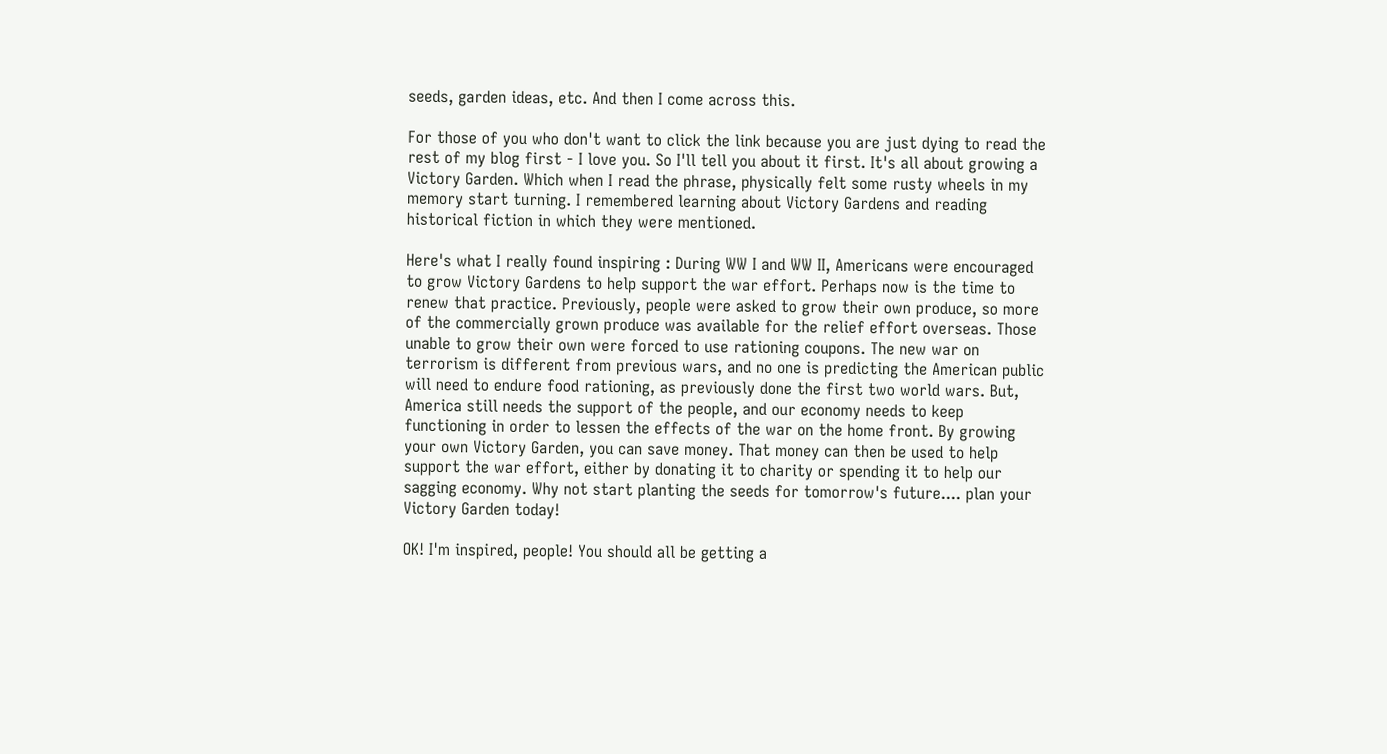seeds, garden ideas, etc. And then I come across this.

For those of you who don't want to click the link because you are just dying to read the rest of my blog first - I love you. So I'll tell you about it first. It's all about growing a Victory Garden. Which when I read the phrase, physically felt some rusty wheels in my memory start turning. I remembered learning about Victory Gardens and reading historical fiction in which they were mentioned.

Here's what I really found inspiring : During WW I and WW II, Americans were encouraged to grow Victory Gardens to help support the war effort. Perhaps now is the time to renew that practice. Previously, people were asked to grow their own produce, so more of the commercially grown produce was available for the relief effort overseas. Those unable to grow their own were forced to use rationing coupons. The new war on terrorism is different from previous wars, and no one is predicting the American public will need to endure food rationing, as previously done the first two world wars. But, America still needs the support of the people, and our economy needs to keep functioning in order to lessen the effects of the war on the home front. By growing your own Victory Garden, you can save money. That money can then be used to help support the war effort, either by donating it to charity or spending it to help our sagging economy. Why not start planting the seeds for tomorrow's future.... plan your Victory Garden today!

OK! I'm inspired, people! You should all be getting a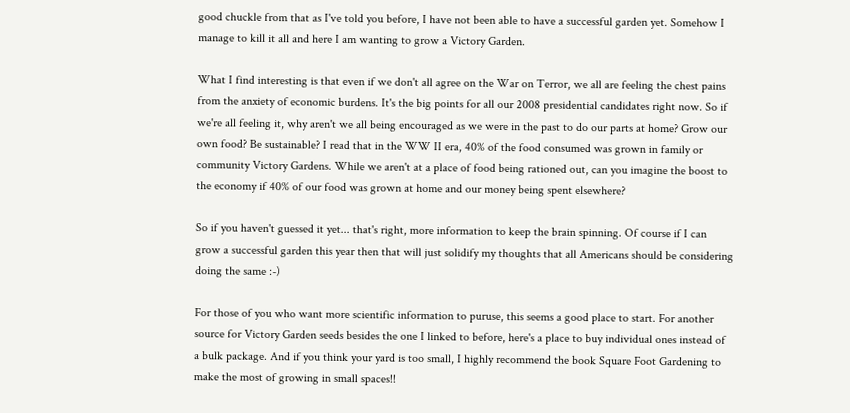good chuckle from that as I've told you before, I have not been able to have a successful garden yet. Somehow I manage to kill it all and here I am wanting to grow a Victory Garden.

What I find interesting is that even if we don't all agree on the War on Terror, we all are feeling the chest pains from the anxiety of economic burdens. It's the big points for all our 2008 presidential candidates right now. So if we're all feeling it, why aren't we all being encouraged as we were in the past to do our parts at home? Grow our own food? Be sustainable? I read that in the WW II era, 40% of the food consumed was grown in family or community Victory Gardens. While we aren't at a place of food being rationed out, can you imagine the boost to the economy if 40% of our food was grown at home and our money being spent elsewhere?

So if you haven't guessed it yet... that's right, more information to keep the brain spinning. Of course if I can grow a successful garden this year then that will just solidify my thoughts that all Americans should be considering doing the same :-)

For those of you who want more scientific information to puruse, this seems a good place to start. For another source for Victory Garden seeds besides the one I linked to before, here's a place to buy individual ones instead of a bulk package. And if you think your yard is too small, I highly recommend the book Square Foot Gardening to make the most of growing in small spaces!!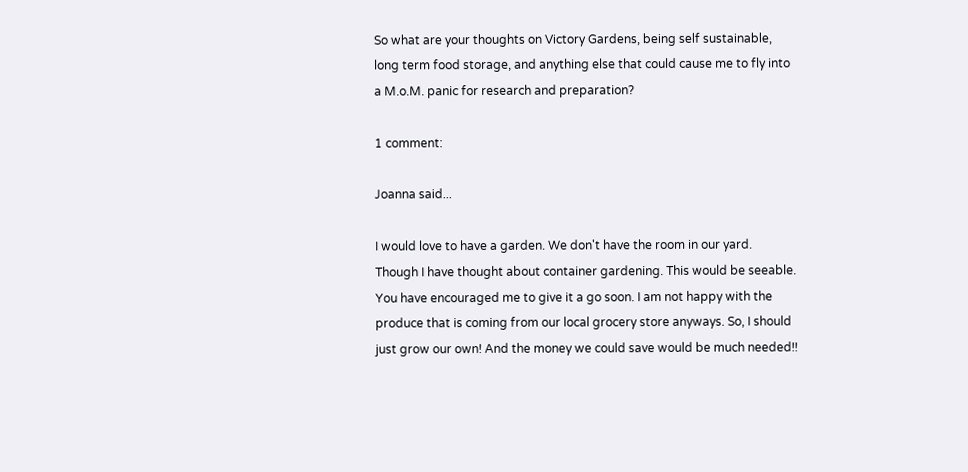So what are your thoughts on Victory Gardens, being self sustainable, long term food storage, and anything else that could cause me to fly into a M.o.M. panic for research and preparation?

1 comment:

Joanna said...

I would love to have a garden. We don't have the room in our yard. Though I have thought about container gardening. This would be seeable. You have encouraged me to give it a go soon. I am not happy with the produce that is coming from our local grocery store anyways. So, I should just grow our own! And the money we could save would be much needed!!